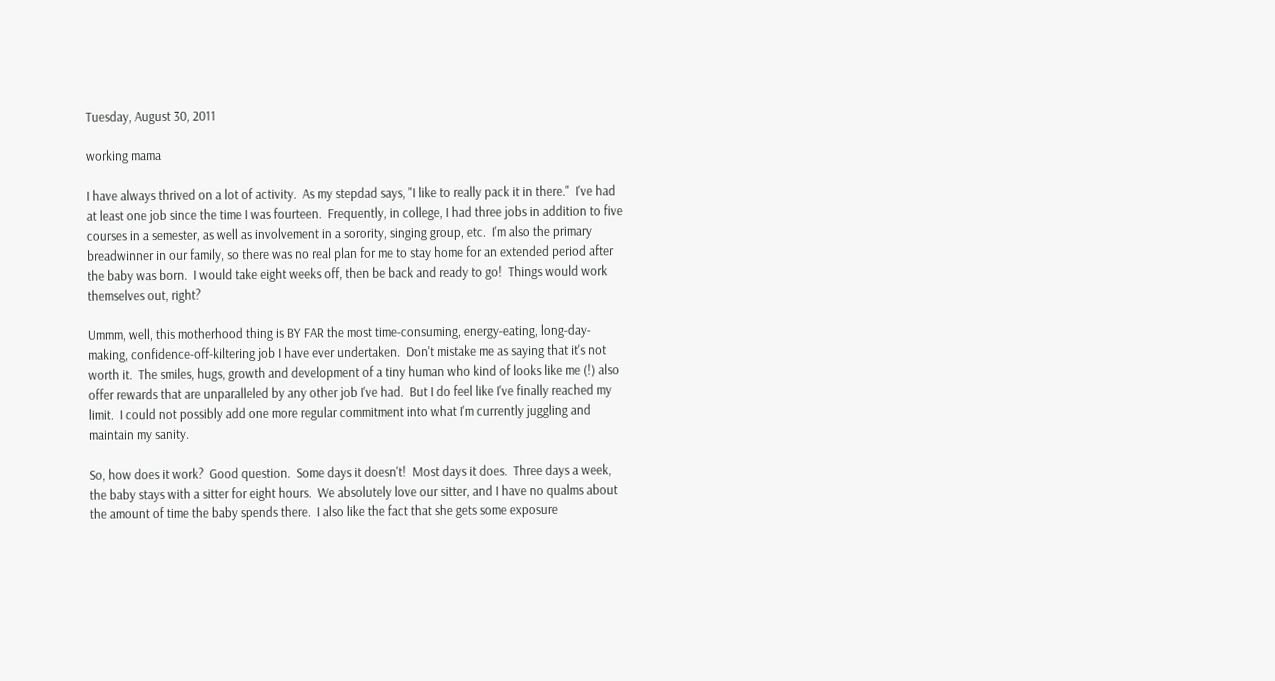Tuesday, August 30, 2011

working mama

I have always thrived on a lot of activity.  As my stepdad says, "I like to really pack it in there."  I've had at least one job since the time I was fourteen.  Frequently, in college, I had three jobs in addition to five courses in a semester, as well as involvement in a sorority, singing group, etc.  I'm also the primary breadwinner in our family, so there was no real plan for me to stay home for an extended period after the baby was born.  I would take eight weeks off, then be back and ready to go!  Things would work themselves out, right?

Ummm, well, this motherhood thing is BY FAR the most time-consuming, energy-eating, long-day-making, confidence-off-kiltering job I have ever undertaken.  Don't mistake me as saying that it's not worth it.  The smiles, hugs, growth and development of a tiny human who kind of looks like me (!) also offer rewards that are unparalleled by any other job I've had.  But I do feel like I've finally reached my limit.  I could not possibly add one more regular commitment into what I'm currently juggling and maintain my sanity.

So, how does it work?  Good question.  Some days it doesn't!  Most days it does.  Three days a week, the baby stays with a sitter for eight hours.  We absolutely love our sitter, and I have no qualms about the amount of time the baby spends there.  I also like the fact that she gets some exposure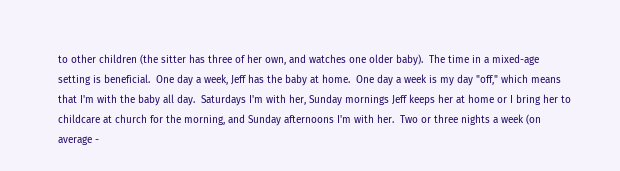to other children (the sitter has three of her own, and watches one older baby).  The time in a mixed-age setting is beneficial.  One day a week, Jeff has the baby at home.  One day a week is my day "off," which means that I'm with the baby all day.  Saturdays I'm with her, Sunday mornings Jeff keeps her at home or I bring her to childcare at church for the morning, and Sunday afternoons I'm with her.  Two or three nights a week (on average -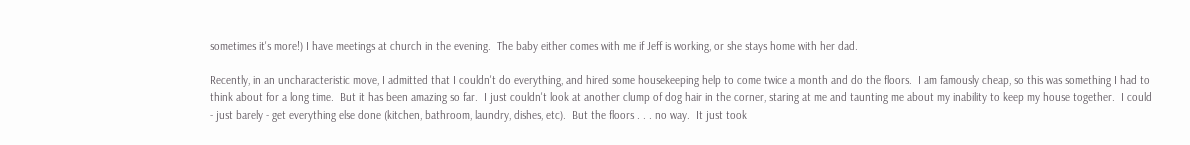sometimes it's more!) I have meetings at church in the evening.  The baby either comes with me if Jeff is working, or she stays home with her dad.

Recently, in an uncharacteristic move, I admitted that I couldn't do everything, and hired some housekeeping help to come twice a month and do the floors.  I am famously cheap, so this was something I had to think about for a long time.  But it has been amazing so far.  I just couldn't look at another clump of dog hair in the corner, staring at me and taunting me about my inability to keep my house together.  I could - just barely - get everything else done (kitchen, bathroom, laundry, dishes, etc).  But the floors . . . no way.  It just took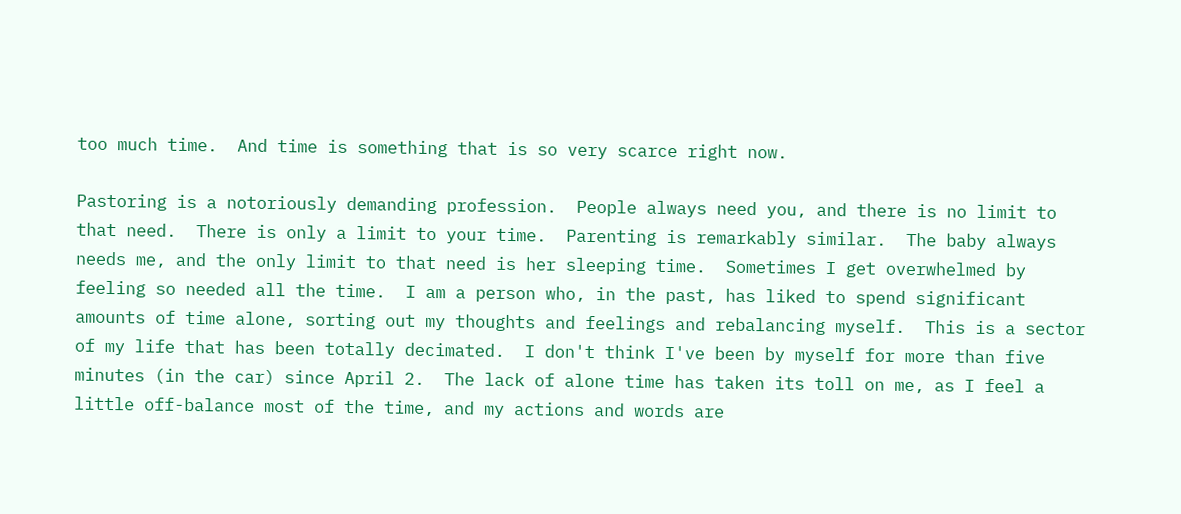too much time.  And time is something that is so very scarce right now.

Pastoring is a notoriously demanding profession.  People always need you, and there is no limit to that need.  There is only a limit to your time.  Parenting is remarkably similar.  The baby always needs me, and the only limit to that need is her sleeping time.  Sometimes I get overwhelmed by feeling so needed all the time.  I am a person who, in the past, has liked to spend significant amounts of time alone, sorting out my thoughts and feelings and rebalancing myself.  This is a sector of my life that has been totally decimated.  I don't think I've been by myself for more than five minutes (in the car) since April 2.  The lack of alone time has taken its toll on me, as I feel a little off-balance most of the time, and my actions and words are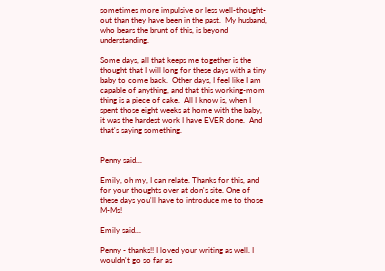sometimes more impulsive or less well-thought-out than they have been in the past.  My husband, who bears the brunt of this, is beyond understanding.

Some days, all that keeps me together is the thought that I will long for these days with a tiny baby to come back.  Other days, I feel like I am capable of anything, and that this working-mom thing is a piece of cake.  All I know is, when I spent those eight weeks at home with the baby, it was the hardest work I have EVER done.  And that's saying something.


Penny said...

Emily, oh my, I can relate. Thanks for this, and for your thoughts over at don's site. One of these days you'll have to introduce me to those M-Ms!

Emily said...

Penny - thanks!! I loved your writing as well. I wouldn't go so far as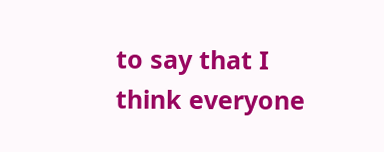to say that I think everyone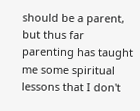should be a parent, but thus far parenting has taught me some spiritual lessons that I don't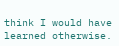think I would have learned otherwise.